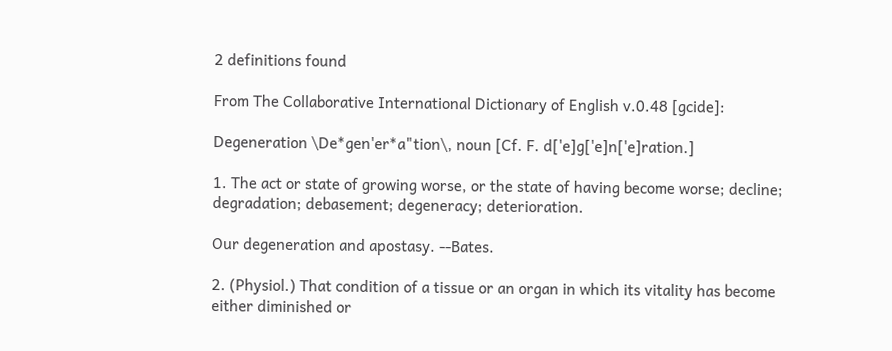2 definitions found

From The Collaborative International Dictionary of English v.0.48 [gcide]:

Degeneration \De*gen'er*a"tion\, noun [Cf. F. d['e]g['e]n['e]ration.]

1. The act or state of growing worse, or the state of having become worse; decline; degradation; debasement; degeneracy; deterioration.

Our degeneration and apostasy. --Bates.

2. (Physiol.) That condition of a tissue or an organ in which its vitality has become either diminished or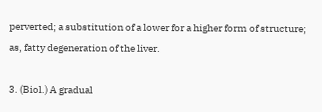perverted; a substitution of a lower for a higher form of structure; as, fatty degeneration of the liver.

3. (Biol.) A gradual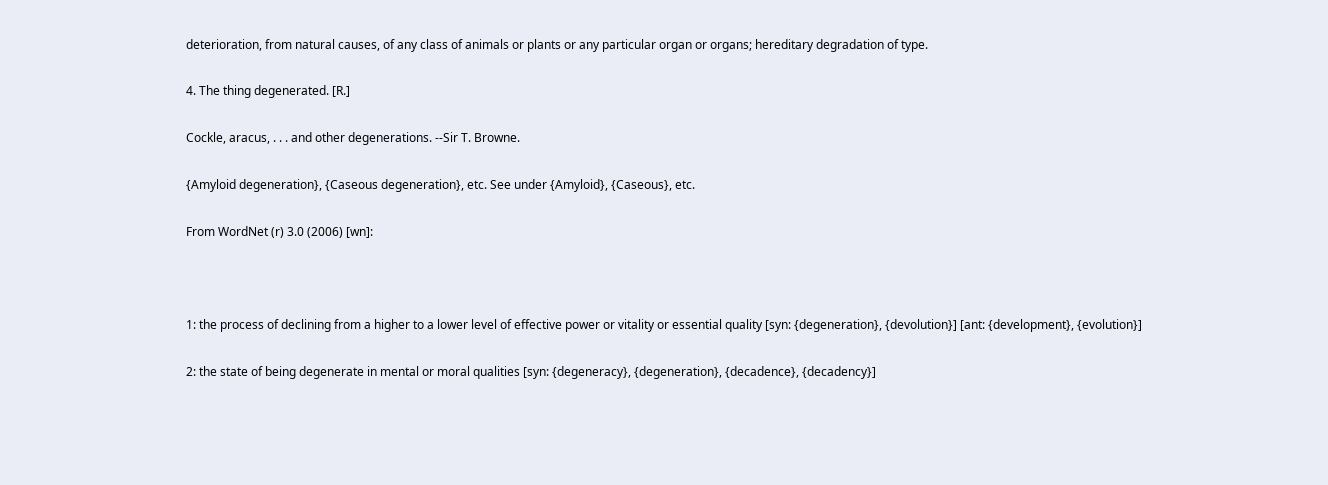deterioration, from natural causes, of any class of animals or plants or any particular organ or organs; hereditary degradation of type.

4. The thing degenerated. [R.]

Cockle, aracus, . . . and other degenerations. --Sir T. Browne.

{Amyloid degeneration}, {Caseous degeneration}, etc. See under {Amyloid}, {Caseous}, etc.

From WordNet (r) 3.0 (2006) [wn]:



1: the process of declining from a higher to a lower level of effective power or vitality or essential quality [syn: {degeneration}, {devolution}] [ant: {development}, {evolution}]

2: the state of being degenerate in mental or moral qualities [syn: {degeneracy}, {degeneration}, {decadence}, {decadency}]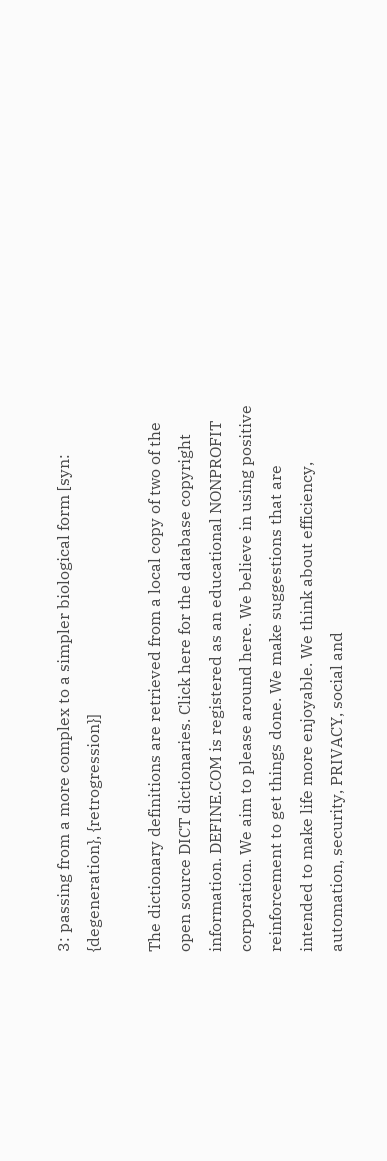3: passing from a more complex to a simpler biological form [syn: {degeneration}, {retrogression}]

The dictionary definitions are retrieved from a local copy of two of the open source DICT dictionaries. Click here for the database copyright information. DEFINE.COM is registered as an educational NONPROFIT corporation. We aim to please around here. We believe in using positive reinforcement to get things done. We make suggestions that are intended to make life more enjoyable. We think about efficiency, automation, security, PRIVACY, social and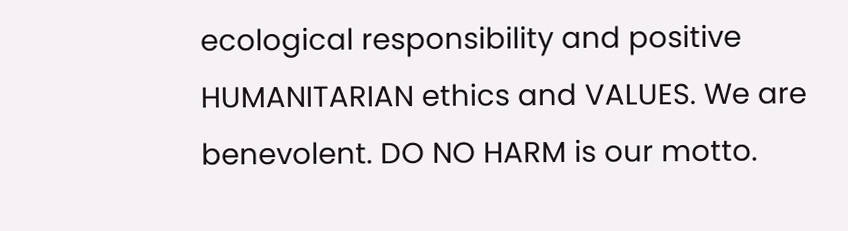ecological responsibility and positive HUMANITARIAN ethics and VALUES. We are benevolent. DO NO HARM is our motto.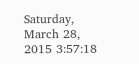Saturday, March 28, 2015 3:57:18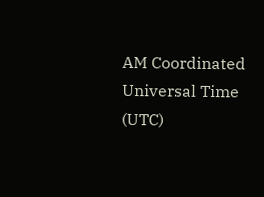AM Coordinated Universal Time (UTC)